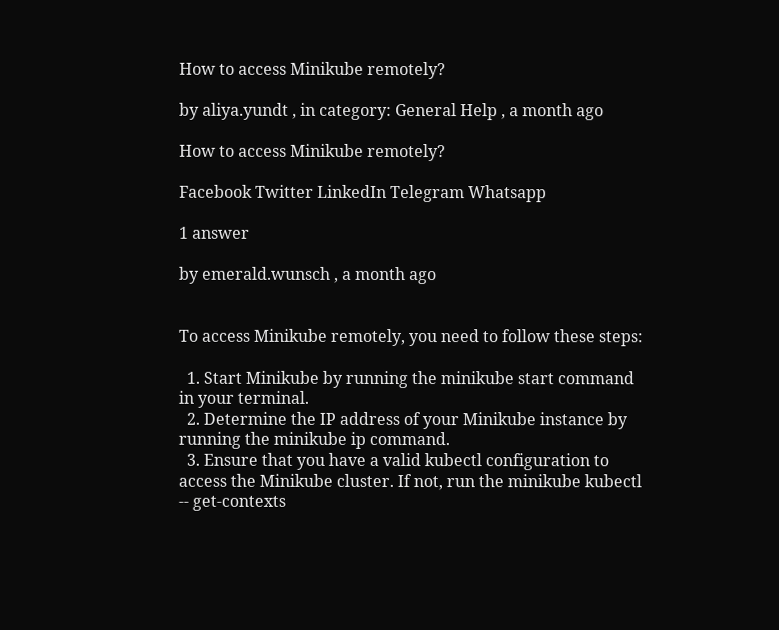How to access Minikube remotely?

by aliya.yundt , in category: General Help , a month ago

How to access Minikube remotely?

Facebook Twitter LinkedIn Telegram Whatsapp

1 answer

by emerald.wunsch , a month ago


To access Minikube remotely, you need to follow these steps:

  1. Start Minikube by running the minikube start command in your terminal.
  2. Determine the IP address of your Minikube instance by running the minikube ip command.
  3. Ensure that you have a valid kubectl configuration to access the Minikube cluster. If not, run the minikube kubectl -- get-contexts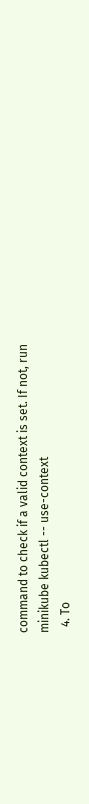command to check if a valid context is set. If not, run minikube kubectl -- use-context
  4. To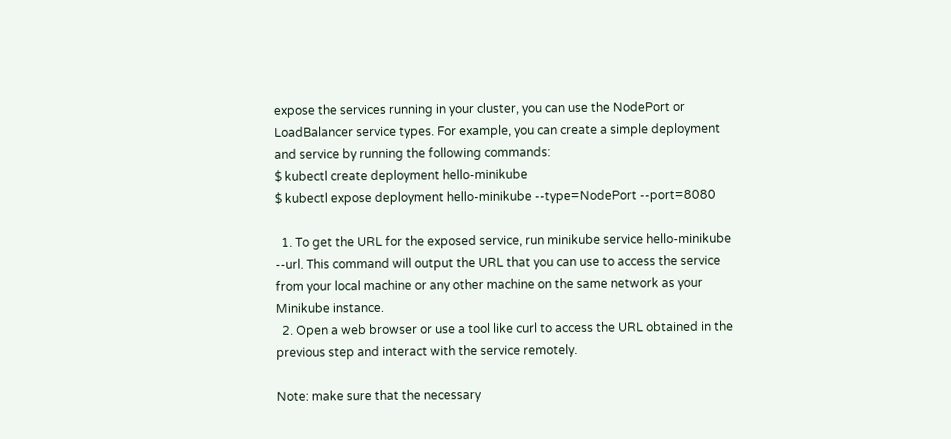expose the services running in your cluster, you can use the NodePort or LoadBalancer service types. For example, you can create a simple deployment and service by running the following commands:
$ kubectl create deployment hello-minikube
$ kubectl expose deployment hello-minikube --type=NodePort --port=8080

  1. To get the URL for the exposed service, run minikube service hello-minikube --url. This command will output the URL that you can use to access the service from your local machine or any other machine on the same network as your Minikube instance.
  2. Open a web browser or use a tool like curl to access the URL obtained in the previous step and interact with the service remotely.

Note: make sure that the necessary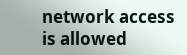network access is allowed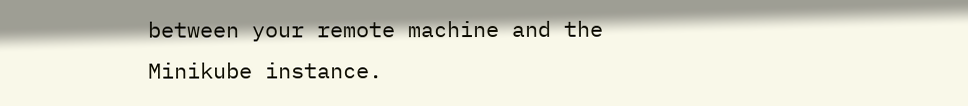between your remote machine and the Minikube instance.